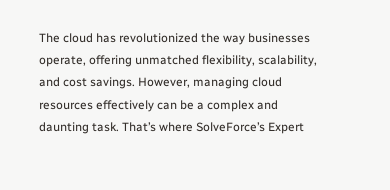The cloud has revolutionized the way businesses operate, offering unmatched flexibility, scalability, and cost savings. However, managing cloud resources effectively can be a complex and daunting task. That’s where SolveForce’s Expert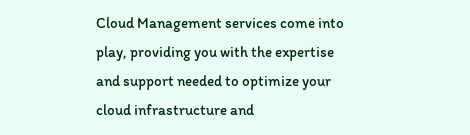Cloud Management services come into play, providing you with the expertise and support needed to optimize your cloud infrastructure and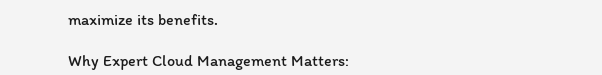maximize its benefits.

Why Expert Cloud Management Matters: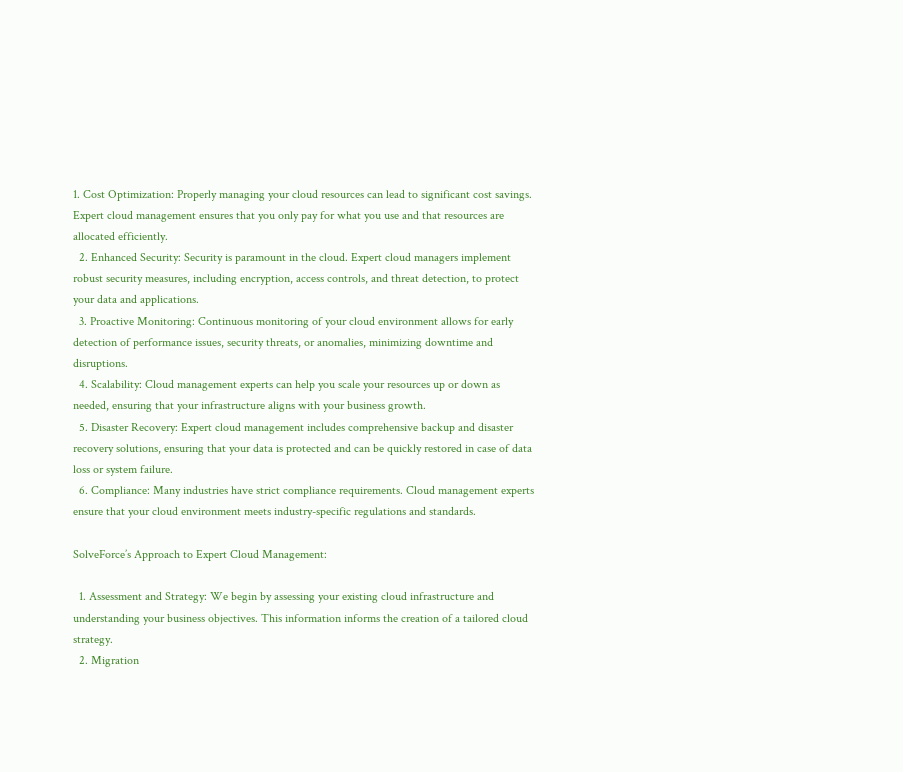1. Cost Optimization: Properly managing your cloud resources can lead to significant cost savings. Expert cloud management ensures that you only pay for what you use and that resources are allocated efficiently.
  2. Enhanced Security: Security is paramount in the cloud. Expert cloud managers implement robust security measures, including encryption, access controls, and threat detection, to protect your data and applications.
  3. Proactive Monitoring: Continuous monitoring of your cloud environment allows for early detection of performance issues, security threats, or anomalies, minimizing downtime and disruptions.
  4. Scalability: Cloud management experts can help you scale your resources up or down as needed, ensuring that your infrastructure aligns with your business growth.
  5. Disaster Recovery: Expert cloud management includes comprehensive backup and disaster recovery solutions, ensuring that your data is protected and can be quickly restored in case of data loss or system failure.
  6. Compliance: Many industries have strict compliance requirements. Cloud management experts ensure that your cloud environment meets industry-specific regulations and standards.

SolveForce’s Approach to Expert Cloud Management:

  1. Assessment and Strategy: We begin by assessing your existing cloud infrastructure and understanding your business objectives. This information informs the creation of a tailored cloud strategy.
  2. Migration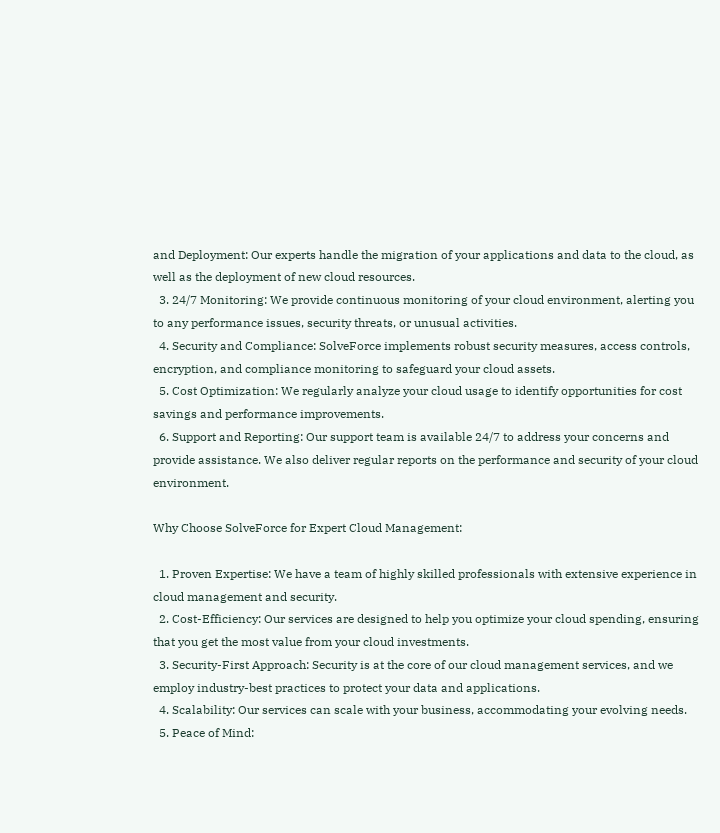and Deployment: Our experts handle the migration of your applications and data to the cloud, as well as the deployment of new cloud resources.
  3. 24/7 Monitoring: We provide continuous monitoring of your cloud environment, alerting you to any performance issues, security threats, or unusual activities.
  4. Security and Compliance: SolveForce implements robust security measures, access controls, encryption, and compliance monitoring to safeguard your cloud assets.
  5. Cost Optimization: We regularly analyze your cloud usage to identify opportunities for cost savings and performance improvements.
  6. Support and Reporting: Our support team is available 24/7 to address your concerns and provide assistance. We also deliver regular reports on the performance and security of your cloud environment.

Why Choose SolveForce for Expert Cloud Management:

  1. Proven Expertise: We have a team of highly skilled professionals with extensive experience in cloud management and security.
  2. Cost-Efficiency: Our services are designed to help you optimize your cloud spending, ensuring that you get the most value from your cloud investments.
  3. Security-First Approach: Security is at the core of our cloud management services, and we employ industry-best practices to protect your data and applications.
  4. Scalability: Our services can scale with your business, accommodating your evolving needs.
  5. Peace of Mind: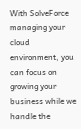With SolveForce managing your cloud environment, you can focus on growing your business while we handle the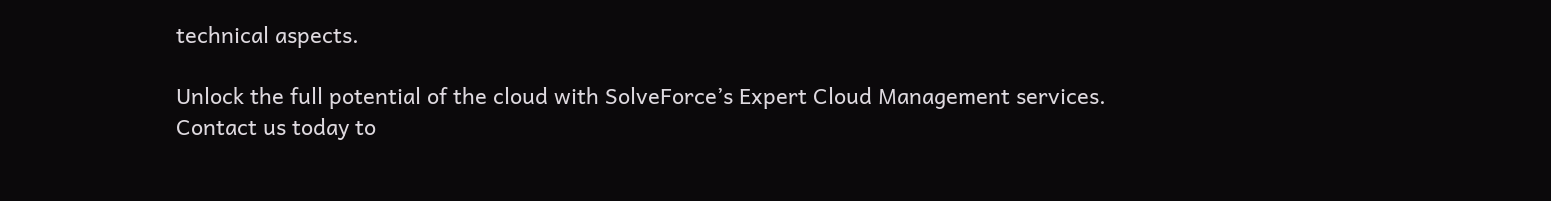technical aspects.

Unlock the full potential of the cloud with SolveForce’s Expert Cloud Management services. Contact us today to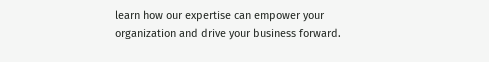learn how our expertise can empower your organization and drive your business forward.